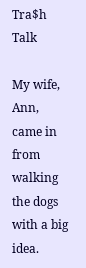Tra$h Talk

My wife, Ann, came in from walking the dogs with a big idea.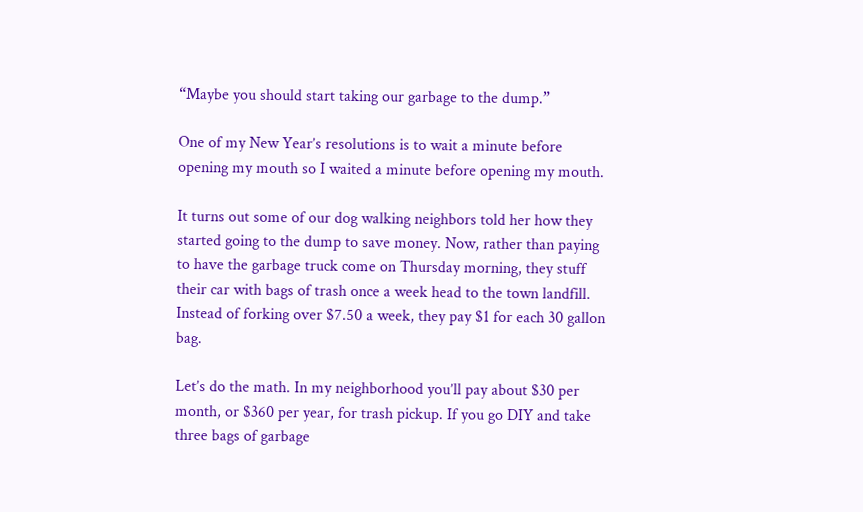“Maybe you should start taking our garbage to the dump.”

One of my New Year’s resolutions is to wait a minute before opening my mouth so I waited a minute before opening my mouth.

It turns out some of our dog walking neighbors told her how they started going to the dump to save money. Now, rather than paying to have the garbage truck come on Thursday morning, they stuff their car with bags of trash once a week head to the town landfill. Instead of forking over $7.50 a week, they pay $1 for each 30 gallon bag.

Let’s do the math. In my neighborhood you’ll pay about $30 per month, or $360 per year, for trash pickup. If you go DIY and take three bags of garbage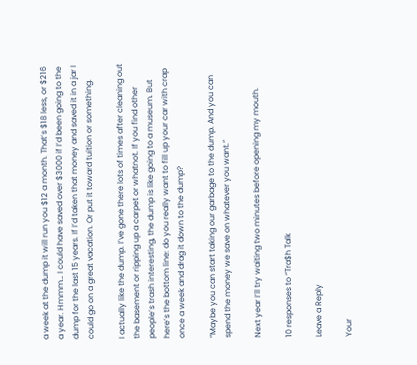a week at the dump it will run you $12 a month. That’s $18 less, or $216 a year. Hmmm… I could have saved over $3000 if I’d been going to the dump for the last 15 years. If I’d taken that money and saved it in a jar I could go on a great vacation. Or put it toward tuition or something.

I actually like the dump. I’ve gone there lots of times after cleaning out the basement or ripping up a carpet or whatnot. If you find other people’s trash interesting, the dump is like going to a museum. But here’s the bottom line: do you really want to fill up your car with crap once a week and drag it down to the dump?

“Maybe you can start taking our garbage to the dump. And you can spend the money we save on whatever you want.”

Next year I’ll try waiting two minutes before opening my mouth.

10 responses to “Tra$h Talk

Leave a Reply

Your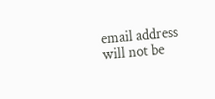email address will not be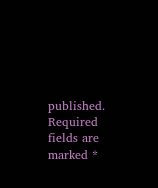published. Required fields are marked *